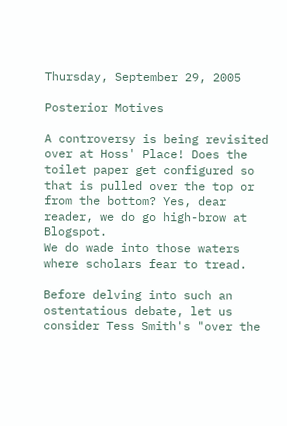Thursday, September 29, 2005

Posterior Motives

A controversy is being revisited over at Hoss' Place! Does the toilet paper get configured so that is pulled over the top or from the bottom? Yes, dear reader, we do go high-brow at Blogspot.
We do wade into those waters where scholars fear to tread.

Before delving into such an ostentatious debate, let us consider Tess Smith's "over the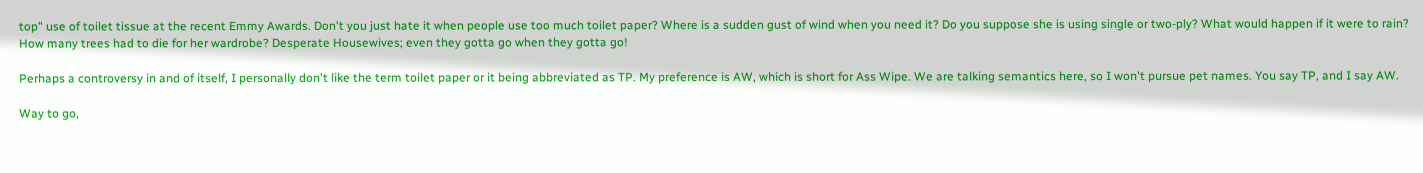top" use of toilet tissue at the recent Emmy Awards. Don't you just hate it when people use too much toilet paper? Where is a sudden gust of wind when you need it? Do you suppose she is using single or two-ply? What would happen if it were to rain? How many trees had to die for her wardrobe? Desperate Housewives; even they gotta go when they gotta go!

Perhaps a controversy in and of itself, I personally don't like the term toilet paper or it being abbreviated as TP. My preference is AW, which is short for Ass Wipe. We are talking semantics here, so I won't pursue pet names. You say TP, and I say AW.

Way to go,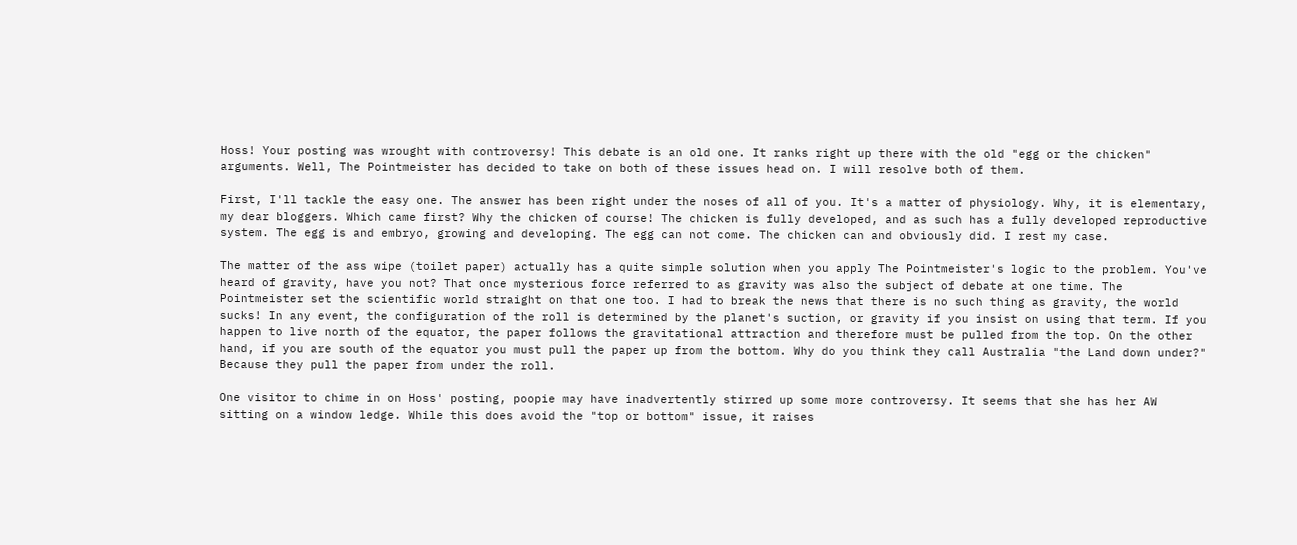Hoss! Your posting was wrought with controversy! This debate is an old one. It ranks right up there with the old "egg or the chicken" arguments. Well, The Pointmeister has decided to take on both of these issues head on. I will resolve both of them.

First, I'll tackle the easy one. The answer has been right under the noses of all of you. It's a matter of physiology. Why, it is elementary, my dear bloggers. Which came first? Why the chicken of course! The chicken is fully developed, and as such has a fully developed reproductive system. The egg is and embryo, growing and developing. The egg can not come. The chicken can and obviously did. I rest my case.

The matter of the ass wipe (toilet paper) actually has a quite simple solution when you apply The Pointmeister's logic to the problem. You've heard of gravity, have you not? That once mysterious force referred to as gravity was also the subject of debate at one time. The Pointmeister set the scientific world straight on that one too. I had to break the news that there is no such thing as gravity, the world sucks! In any event, the configuration of the roll is determined by the planet's suction, or gravity if you insist on using that term. If you happen to live north of the equator, the paper follows the gravitational attraction and therefore must be pulled from the top. On the other hand, if you are south of the equator you must pull the paper up from the bottom. Why do you think they call Australia "the Land down under?" Because they pull the paper from under the roll.

One visitor to chime in on Hoss' posting, poopie may have inadvertently stirred up some more controversy. It seems that she has her AW sitting on a window ledge. While this does avoid the "top or bottom" issue, it raises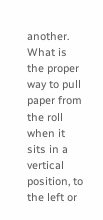another. What is the proper way to pull paper from the roll when it sits in a vertical position, to the left or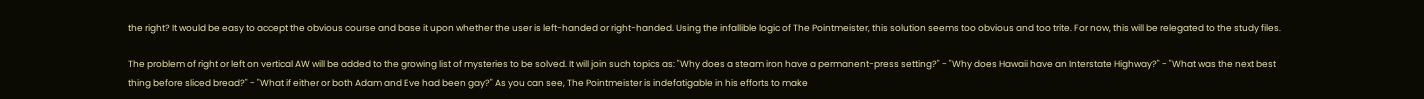the right? It would be easy to accept the obvious course and base it upon whether the user is left-handed or right-handed. Using the infallible logic of The Pointmeister, this solution seems too obvious and too trite. For now, this will be relegated to the study files.

The problem of right or left on vertical AW will be added to the growing list of mysteries to be solved. It will join such topics as: "Why does a steam iron have a permanent-press setting?" - "Why does Hawaii have an Interstate Highway?" - "What was the next best thing before sliced bread?" - "What if either or both Adam and Eve had been gay?" As you can see, The Pointmeister is indefatigable in his efforts to make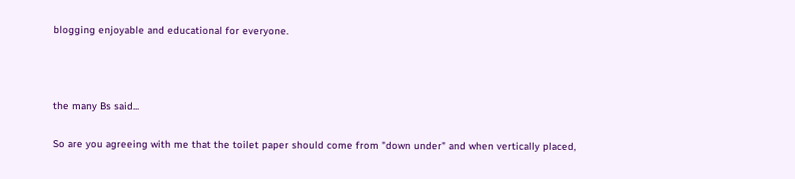blogging enjoyable and educational for everyone.



the many Bs said...

So are you agreeing with me that the toilet paper should come from "down under" and when vertically placed,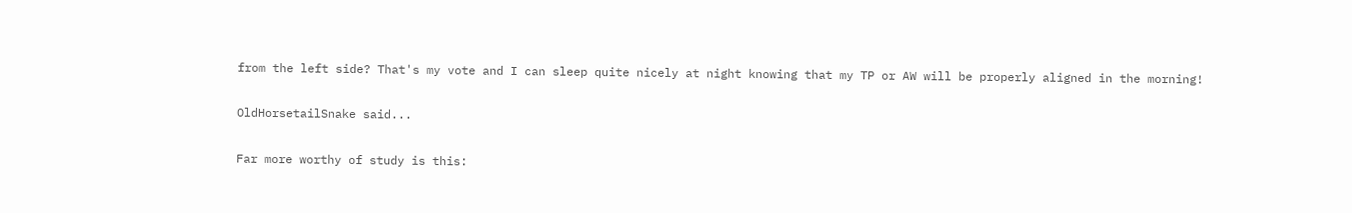from the left side? That's my vote and I can sleep quite nicely at night knowing that my TP or AW will be properly aligned in the morning!

OldHorsetailSnake said...

Far more worthy of study is this: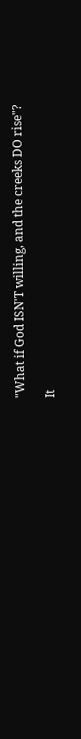"What if God ISN'T willing, and the creeks DO rise"?

It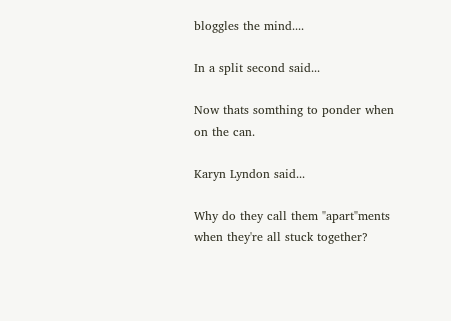bloggles the mind....

In a split second said...

Now thats somthing to ponder when on the can.

Karyn Lyndon said...

Why do they call them "apart"ments when they're all stuck together?